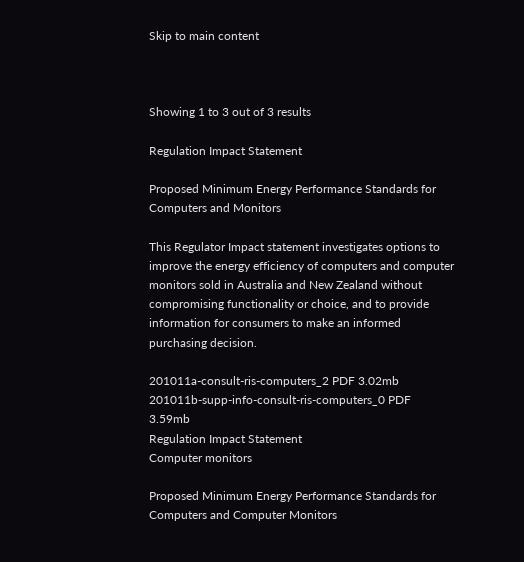Skip to main content



Showing 1 to 3 out of 3 results

Regulation Impact Statement

Proposed Minimum Energy Performance Standards for Computers and Monitors

This Regulator Impact statement investigates options to improve the energy efficiency of computers and computer monitors sold in Australia and New Zealand without compromising functionality or choice, and to provide information for consumers to make an informed purchasing decision.

201011a-consult-ris-computers_2 PDF 3.02mb 201011b-supp-info-consult-ris-computers_0 PDF 3.59mb
Regulation Impact Statement
Computer monitors

Proposed Minimum Energy Performance Standards for Computers and Computer Monitors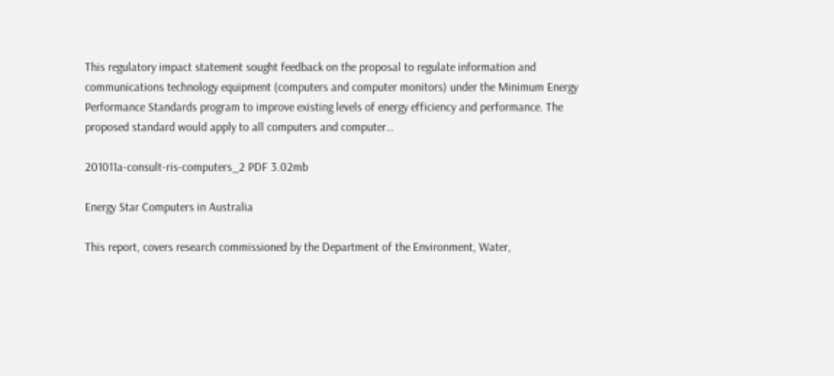This regulatory impact statement sought feedback on the proposal to regulate information and communications technology equipment (computers and computer monitors) under the Minimum Energy Performance Standards program to improve existing levels of energy efficiency and performance. The proposed standard would apply to all computers and computer…

201011a-consult-ris-computers_2 PDF 3.02mb

Energy Star Computers in Australia

This report, covers research commissioned by the Department of the Environment, Water,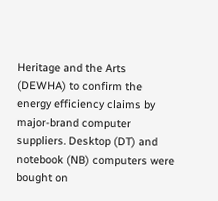Heritage and the Arts (DEWHA) to confirm the energy efficiency claims by major-brand computer suppliers. Desktop (DT) and notebook (NB) computers were bought on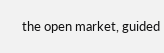the open market, guided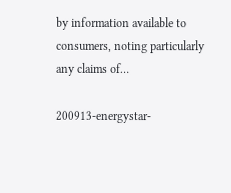by information available to consumers, noting particularly any claims of…

200913-energystar-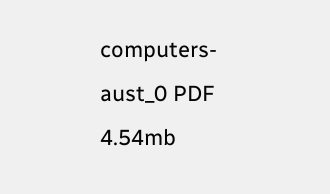computers-aust_0 PDF 4.54mb